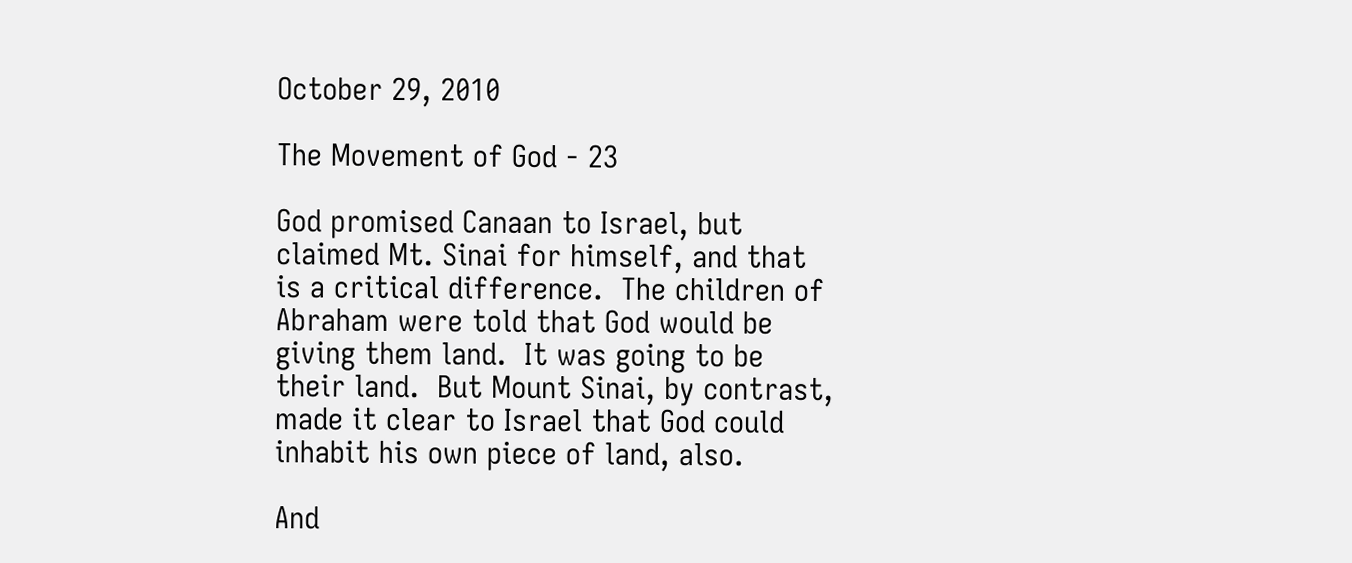October 29, 2010

The Movement of God - 23

God promised Canaan to Israel, but claimed Mt. Sinai for himself, and that is a critical difference.  The children of Abraham were told that God would be giving them land.  It was going to be their land.  But Mount Sinai, by contrast, made it clear to Israel that God could inhabit his own piece of land, also.

And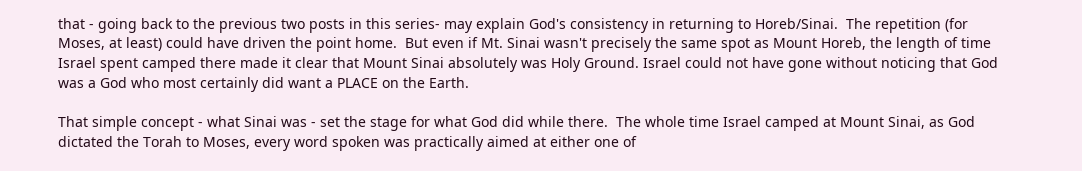that - going back to the previous two posts in this series- may explain God's consistency in returning to Horeb/Sinai.  The repetition (for Moses, at least) could have driven the point home.  But even if Mt. Sinai wasn't precisely the same spot as Mount Horeb, the length of time Israel spent camped there made it clear that Mount Sinai absolutely was Holy Ground. Israel could not have gone without noticing that God was a God who most certainly did want a PLACE on the Earth.

That simple concept - what Sinai was - set the stage for what God did while there.  The whole time Israel camped at Mount Sinai, as God dictated the Torah to Moses, every word spoken was practically aimed at either one of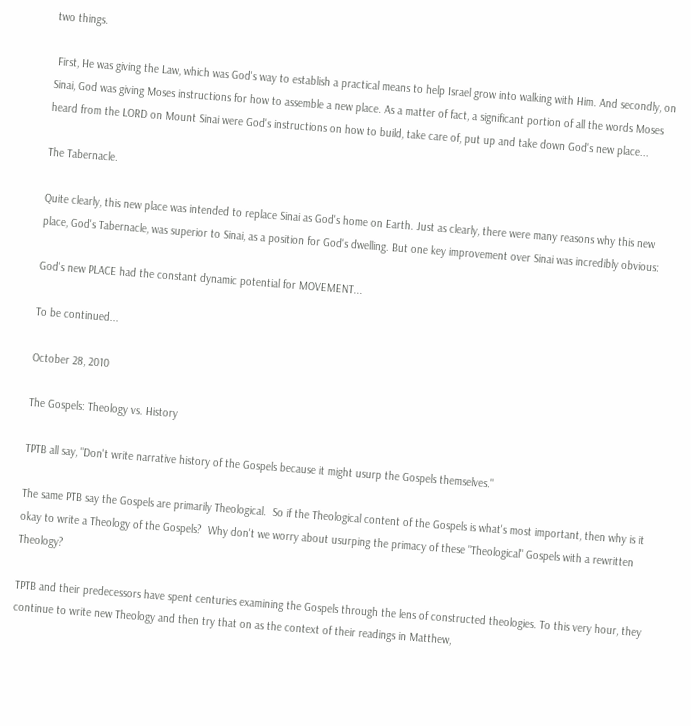two things.

 First, He was giving the Law, which was God's way to establish a practical means to help Israel grow into walking with Him. And secondly, on Sinai, God was giving Moses instructions for how to assemble a new place. As a matter of fact, a significant portion of all the words Moses heard from the LORD on Mount Sinai were God's instructions on how to build, take care of, put up and take down God's new place...

The Tabernacle.

Quite clearly, this new place was intended to replace Sinai as God's home on Earth. Just as clearly, there were many reasons why this new place, God's Tabernacle, was superior to Sinai, as a position for God's dwelling. But one key improvement over Sinai was incredibly obvious:

God's new PLACE had the constant dynamic potential for MOVEMENT...

To be continued...

October 28, 2010

The Gospels: Theology vs. History

TPTB all say, "Don't write narrative history of the Gospels because it might usurp the Gospels themselves."

The same PTB say the Gospels are primarily Theological.  So if the Theological content of the Gospels is what's most important, then why is it okay to write a Theology of the Gospels?  Why don't we worry about usurping the primacy of these "Theological" Gospels with a rewritten Theology?

TPTB and their predecessors have spent centuries examining the Gospels through the lens of constructed theologies. To this very hour, they continue to write new Theology and then try that on as the context of their readings in Matthew,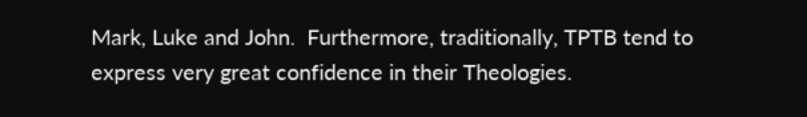Mark, Luke and John.  Furthermore, traditionally, TPTB tend to express very great confidence in their Theologies.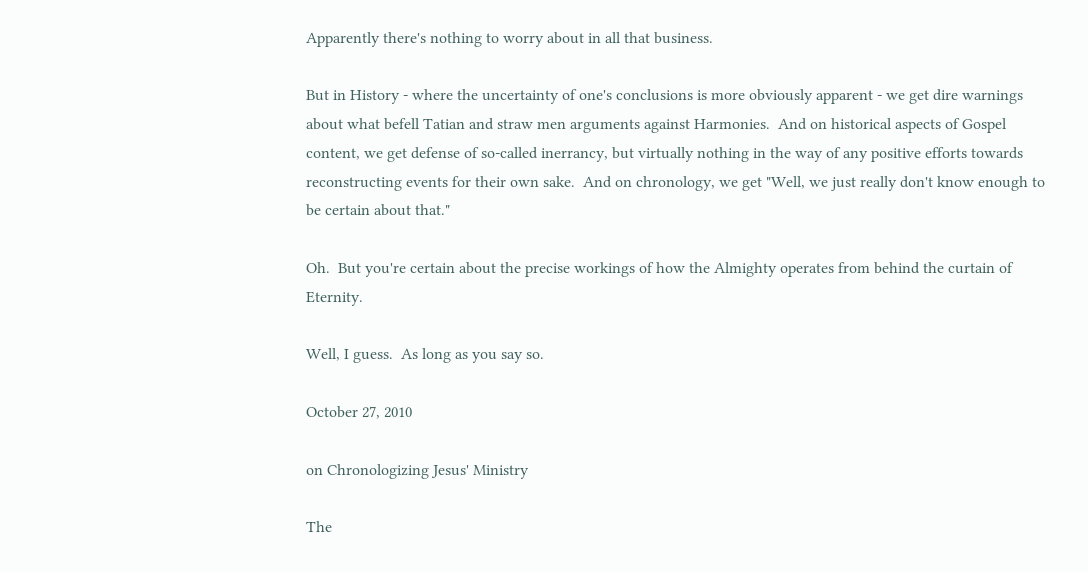Apparently there's nothing to worry about in all that business.

But in History - where the uncertainty of one's conclusions is more obviously apparent - we get dire warnings about what befell Tatian and straw men arguments against Harmonies.  And on historical aspects of Gospel content, we get defense of so-called inerrancy, but virtually nothing in the way of any positive efforts towards reconstructing events for their own sake.  And on chronology, we get "Well, we just really don't know enough to be certain about that."

Oh.  But you're certain about the precise workings of how the Almighty operates from behind the curtain of Eternity.

Well, I guess.  As long as you say so.

October 27, 2010

on Chronologizing Jesus' Ministry

The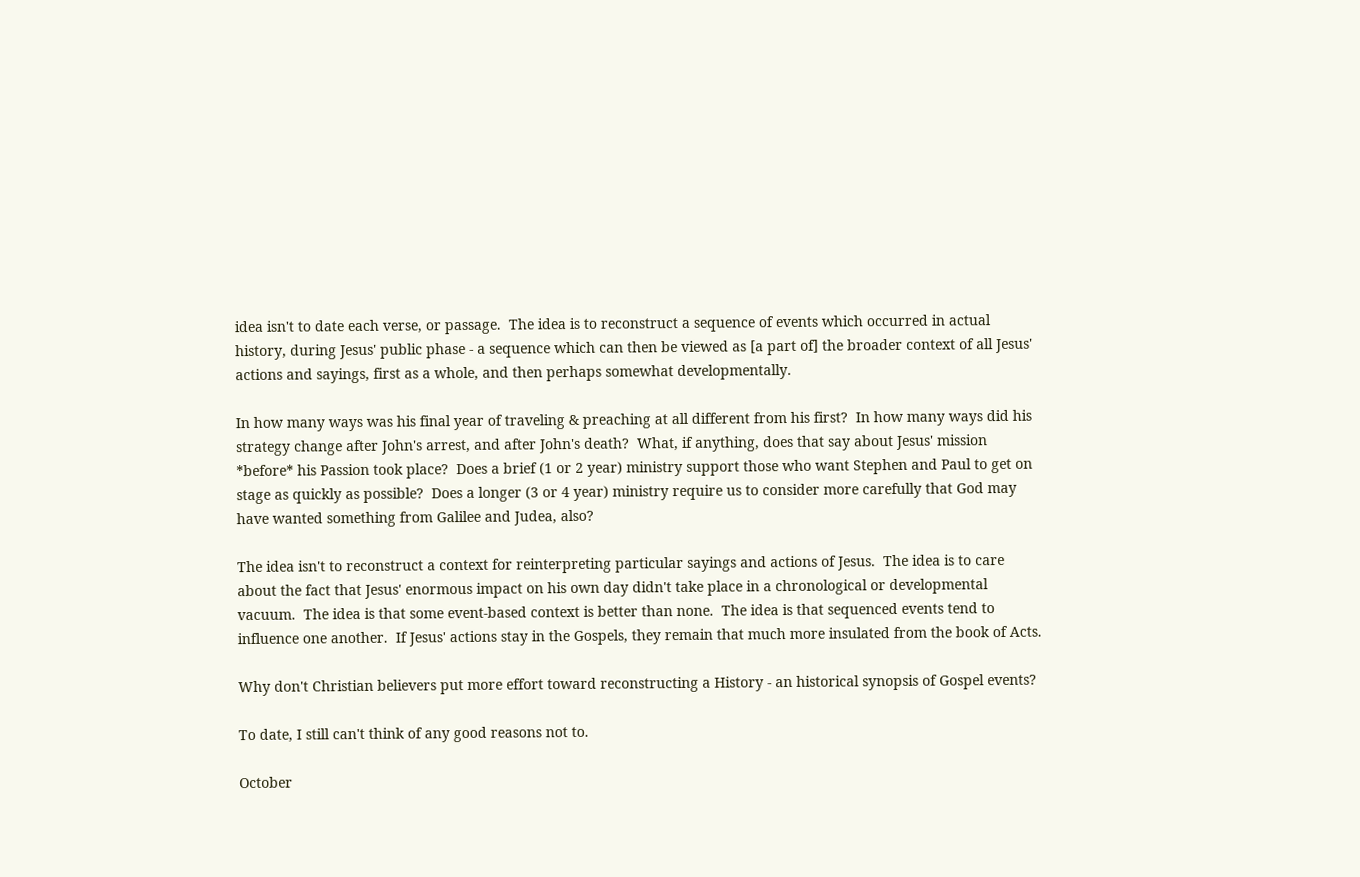idea isn't to date each verse, or passage.  The idea is to reconstruct a sequence of events which occurred in actual history, during Jesus' public phase - a sequence which can then be viewed as [a part of] the broader context of all Jesus' actions and sayings, first as a whole, and then perhaps somewhat developmentally.

In how many ways was his final year of traveling & preaching at all different from his first?  In how many ways did his strategy change after John's arrest, and after John's death?  What, if anything, does that say about Jesus' mission *before* his Passion took place?  Does a brief (1 or 2 year) ministry support those who want Stephen and Paul to get on stage as quickly as possible?  Does a longer (3 or 4 year) ministry require us to consider more carefully that God may have wanted something from Galilee and Judea, also?

The idea isn't to reconstruct a context for reinterpreting particular sayings and actions of Jesus.  The idea is to care about the fact that Jesus' enormous impact on his own day didn't take place in a chronological or developmental vacuum.  The idea is that some event-based context is better than none.  The idea is that sequenced events tend to influence one another.  If Jesus' actions stay in the Gospels, they remain that much more insulated from the book of Acts.

Why don't Christian believers put more effort toward reconstructing a History - an historical synopsis of Gospel events?

To date, I still can't think of any good reasons not to.

October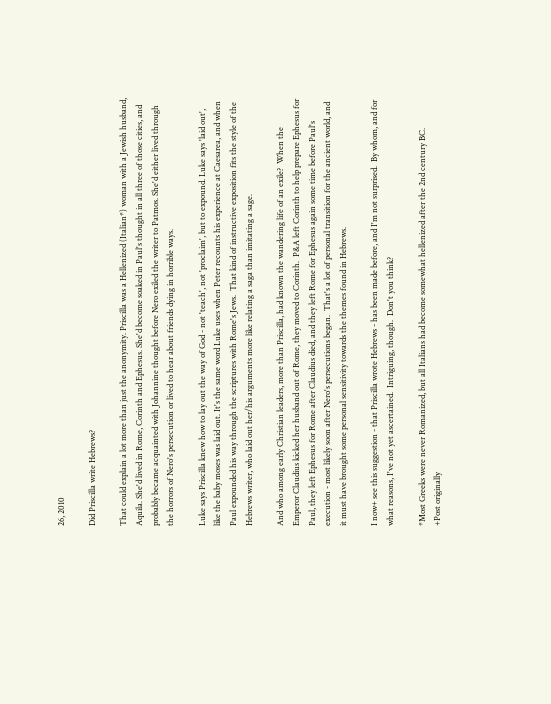26, 2010

Did Priscilla write Hebrews?

That could explain a lot more than just the anonymity. Priscilla was a Hellenized (Italian*) woman with a Jewish husband, Aquila. She'd lived in Rome, Corinth and Ephesus. She'd become soaked in Paul's thought in all three of those cities, and probably became acquainted with Johannine thought before Nero exiled the writer to Patmos. She'd either lived through the horrors of Nero's persecution or lived to hear about friends dying in horrible ways.

Luke says Priscilla knew how to lay out the way of God - not 'teach', not 'proclaim', but to expound. Luke says 'laid out', like the baby moses was laid out. It's the same word Luke uses when Peter recounts his experience at Caesarea, and when Paul expounded his way through the scriptures with Rome's Jews.  That kind of instructive exposition fits the style of the Hebrews writer, who laid out her/his arguments more like relating a saga than imitating a sage.

And who among early Christian leaders, more than Priscilla, had known the wandering life of an exile?  When the Emperor Claudius kicked her husband out of Rome, they moved to Corinth.  P&A left Corinth to help prepare Ephesus for Paul, they left Ephesus for Rome after Claudius died, and they left Rome for Ephesus again some time before Paul's execution - most likely soon after Nero's persecutions began.  That's a lot of personal transition for the ancient world, and it must have brought some personal sensitivity towards the themes found in Hebrews.

I now+ see this suggestion - that Priscilla wrote Hebrews - has been made before, and I'm not surprised.  By whom, and for what reasons, I've not yet ascertained.  Intriguing, though.  Don't you think?

*Most Greeks were never Romanized, but all Italians had become somewhat hellenized after the 2nd century BC.
+Post originally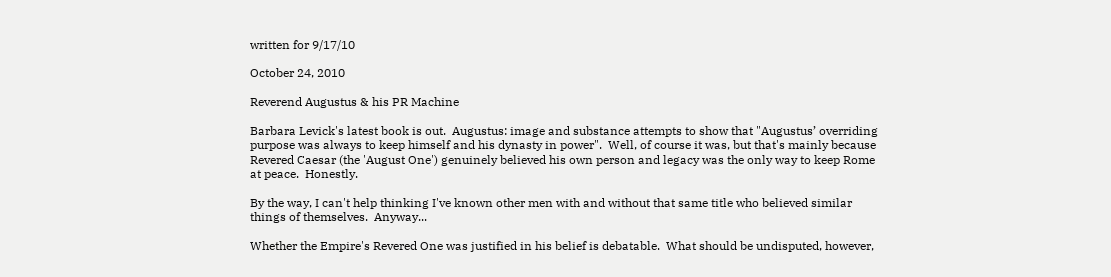written for 9/17/10

October 24, 2010

Reverend Augustus & his PR Machine

Barbara Levick's latest book is out.  Augustus: image and substance attempts to show that "Augustus’ overriding purpose was always to keep himself and his dynasty in power".  Well, of course it was, but that's mainly because Revered Caesar (the 'August One') genuinely believed his own person and legacy was the only way to keep Rome at peace.  Honestly.

By the way, I can't help thinking I've known other men with and without that same title who believed similar things of themselves.  Anyway...

Whether the Empire's Revered One was justified in his belief is debatable.  What should be undisputed, however,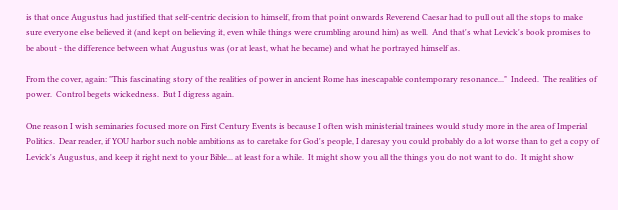is that once Augustus had justified that self-centric decision to himself, from that point onwards Reverend Caesar had to pull out all the stops to make sure everyone else believed it (and kept on believing it, even while things were crumbling around him) as well.  And that's what Levick's book promises to be about - the difference between what Augustus was (or at least, what he became) and what he portrayed himself as.

From the cover, again: "This fascinating story of the realities of power in ancient Rome has inescapable contemporary resonance..."  Indeed.  The realities of power.  Control begets wickedness.  But I digress again.

One reason I wish seminaries focused more on First Century Events is because I often wish ministerial trainees would study more in the area of Imperial Politics.  Dear reader, if YOU harbor such noble ambitions as to caretake for God's people, I daresay you could probably do a lot worse than to get a copy of Levick's Augustus, and keep it right next to your Bible... at least for a while.  It might show you all the things you do not want to do.  It might show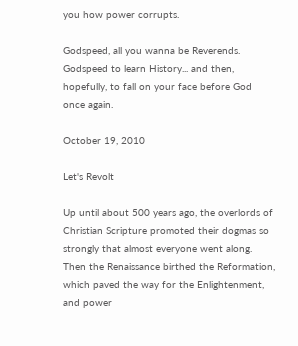you how power corrupts.

Godspeed, all you wanna be Reverends.  Godspeed to learn History... and then, hopefully, to fall on your face before God once again.

October 19, 2010

Let's Revolt

Up until about 500 years ago, the overlords of Christian Scripture promoted their dogmas so strongly that almost everyone went along.  Then the Renaissance birthed the Reformation, which paved the way for the Enlightenment, and power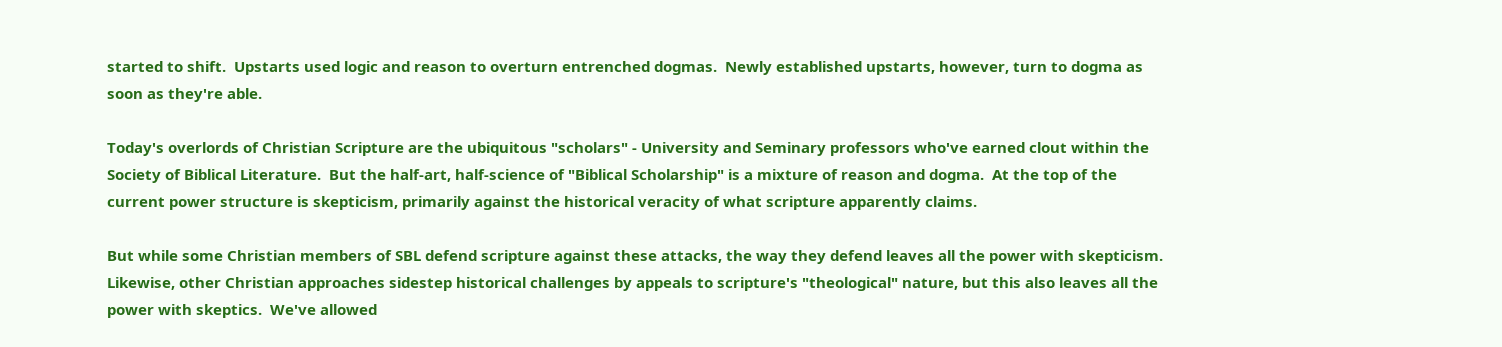started to shift.  Upstarts used logic and reason to overturn entrenched dogmas.  Newly established upstarts, however, turn to dogma as soon as they're able.

Today's overlords of Christian Scripture are the ubiquitous "scholars" - University and Seminary professors who've earned clout within the Society of Biblical Literature.  But the half-art, half-science of "Biblical Scholarship" is a mixture of reason and dogma.  At the top of the current power structure is skepticism, primarily against the historical veracity of what scripture apparently claims.

But while some Christian members of SBL defend scripture against these attacks, the way they defend leaves all the power with skepticism.  Likewise, other Christian approaches sidestep historical challenges by appeals to scripture's "theological" nature, but this also leaves all the power with skeptics.  We've allowed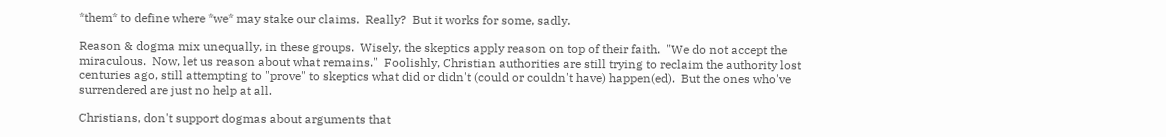*them* to define where *we* may stake our claims.  Really?  But it works for some, sadly.

Reason & dogma mix unequally, in these groups.  Wisely, the skeptics apply reason on top of their faith.  "We do not accept the miraculous.  Now, let us reason about what remains."  Foolishly, Christian authorities are still trying to reclaim the authority lost centuries ago, still attempting to "prove" to skeptics what did or didn't (could or couldn't have) happen(ed).  But the ones who've surrendered are just no help at all.

Christians, don't support dogmas about arguments that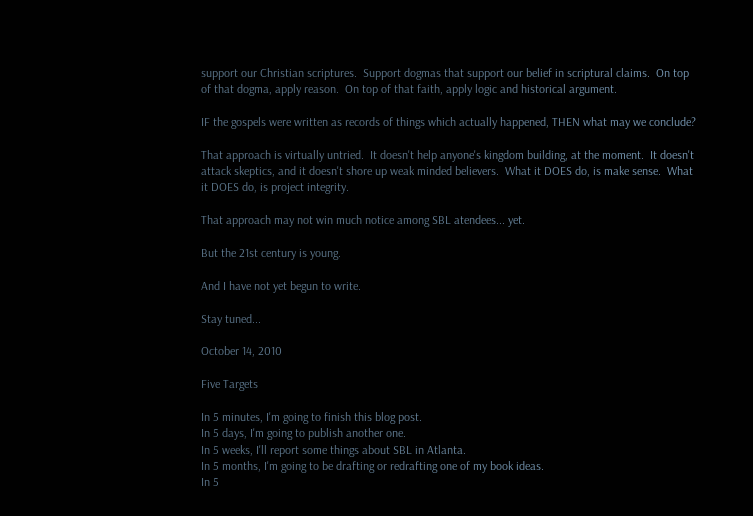support our Christian scriptures.  Support dogmas that support our belief in scriptural claims.  On top of that dogma, apply reason.  On top of that faith, apply logic and historical argument.

IF the gospels were written as records of things which actually happened, THEN what may we conclude?

That approach is virtually untried.  It doesn't help anyone's kingdom building, at the moment.  It doesn't attack skeptics, and it doesn't shore up weak minded believers.  What it DOES do, is make sense.  What it DOES do, is project integrity.

That approach may not win much notice among SBL atendees... yet.

But the 21st century is young.

And I have not yet begun to write.

Stay tuned...

October 14, 2010

Five Targets

In 5 minutes, I'm going to finish this blog post.
In 5 days, I'm going to publish another one.
In 5 weeks, I'll report some things about SBL in Atlanta.
In 5 months, I'm going to be drafting or redrafting one of my book ideas.
In 5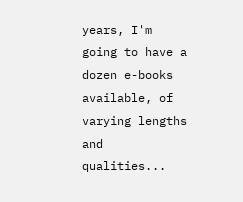years, I'm going to have a dozen e-books available, of varying lengths and qualities...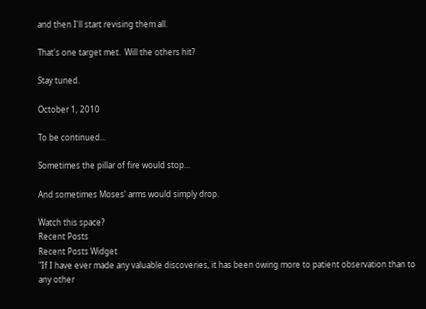and then I'll start revising them all.

That's one target met.  Will the others hit?

Stay tuned.

October 1, 2010

To be continued...

Sometimes the pillar of fire would stop...

And sometimes Moses' arms would simply drop.

Watch this space?
Recent Posts
Recent Posts Widget
"If I have ever made any valuable discoveries, it has been owing more to patient observation than to any other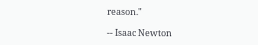reason."

-- Isaac Newton